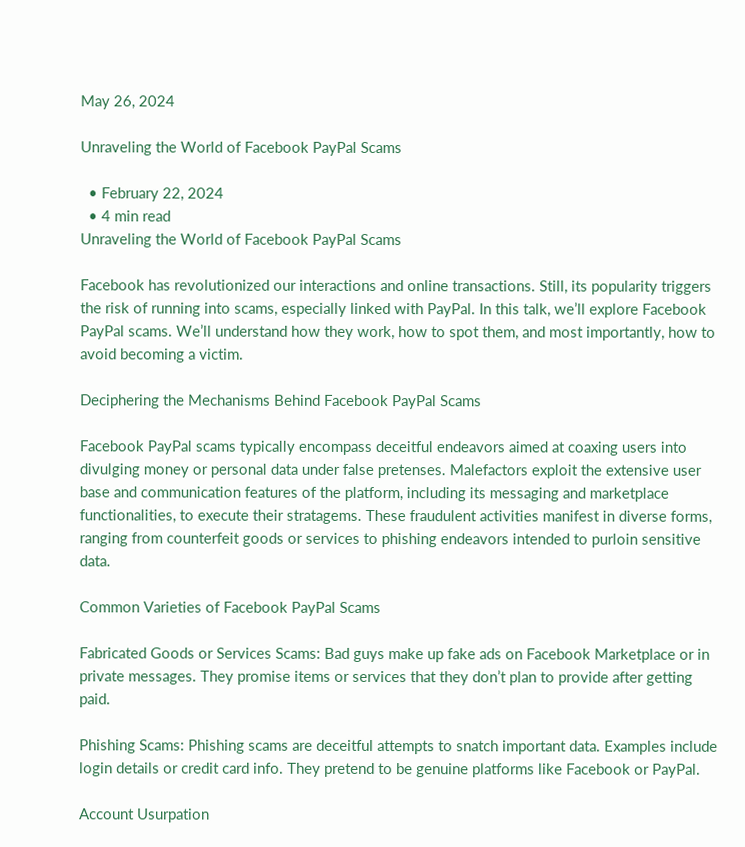May 26, 2024

Unraveling the World of Facebook PayPal Scams

  • February 22, 2024
  • 4 min read
Unraveling the World of Facebook PayPal Scams

Facebook has revolutionized our interactions and online transactions. Still, its popularity triggers the risk of running into scams, especially linked with PayPal. In this talk, we’ll explore Facebook PayPal scams. We’ll understand how they work, how to spot them, and most importantly, how to avoid becoming a victim.

Deciphering the Mechanisms Behind Facebook PayPal Scams

Facebook PayPal scams typically encompass deceitful endeavors aimed at coaxing users into divulging money or personal data under false pretenses. Malefactors exploit the extensive user base and communication features of the platform, including its messaging and marketplace functionalities, to execute their stratagems. These fraudulent activities manifest in diverse forms, ranging from counterfeit goods or services to phishing endeavors intended to purloin sensitive data.

Common Varieties of Facebook PayPal Scams

Fabricated Goods or Services Scams: Bad guys make up fake ads on Facebook Marketplace or in private messages. They promise items or services that they don’t plan to provide after getting paid.

Phishing Scams: Phishing scams are deceitful attempts to snatch important data. Examples include login details or credit card info. They pretend to be genuine platforms like Facebook or PayPal.

Account Usurpation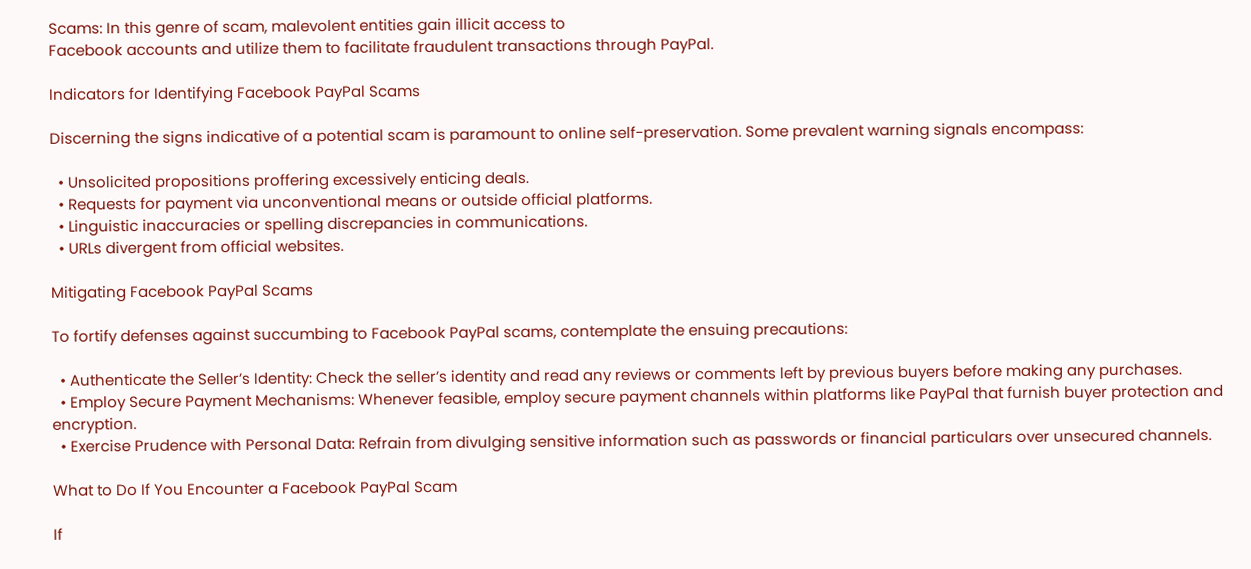Scams: In this genre of scam, malevolent entities gain illicit access to
Facebook accounts and utilize them to facilitate fraudulent transactions through PayPal.

Indicators for Identifying Facebook PayPal Scams

Discerning the signs indicative of a potential scam is paramount to online self-preservation. Some prevalent warning signals encompass:

  • Unsolicited propositions proffering excessively enticing deals.
  • Requests for payment via unconventional means or outside official platforms.
  • Linguistic inaccuracies or spelling discrepancies in communications.
  • URLs divergent from official websites.

Mitigating Facebook PayPal Scams

To fortify defenses against succumbing to Facebook PayPal scams, contemplate the ensuing precautions:

  • Authenticate the Seller’s Identity: Check the seller’s identity and read any reviews or comments left by previous buyers before making any purchases.
  • Employ Secure Payment Mechanisms: Whenever feasible, employ secure payment channels within platforms like PayPal that furnish buyer protection and encryption.
  • Exercise Prudence with Personal Data: Refrain from divulging sensitive information such as passwords or financial particulars over unsecured channels.

What to Do If You Encounter a Facebook PayPal Scam

If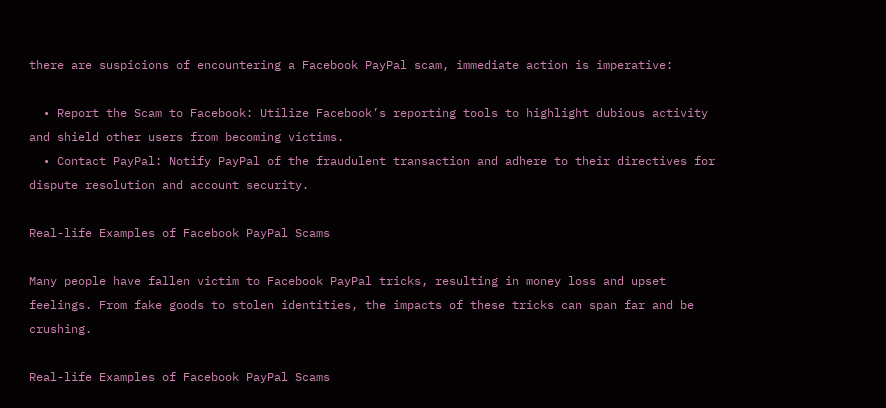there are suspicions of encountering a Facebook PayPal scam, immediate action is imperative:

  • Report the Scam to Facebook: Utilize Facebook’s reporting tools to highlight dubious activity and shield other users from becoming victims.
  • Contact PayPal: Notify PayPal of the fraudulent transaction and adhere to their directives for dispute resolution and account security.

Real-life Examples of Facebook PayPal Scams

Many people have fallen victim to Facebook PayPal tricks, resulting in money loss and upset feelings. From fake goods to stolen identities, the impacts of these tricks can span far and be crushing.

Real-life Examples of Facebook PayPal Scams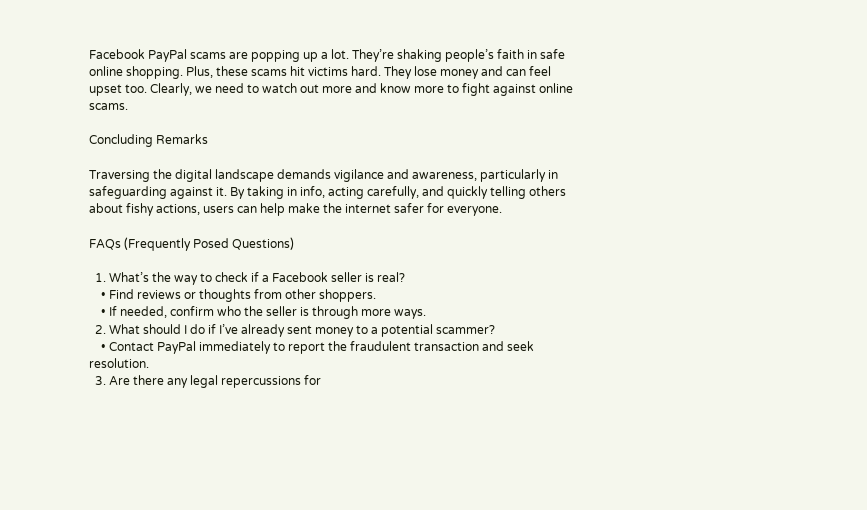Facebook PayPal scams are popping up a lot. They’re shaking people’s faith in safe online shopping. Plus, these scams hit victims hard. They lose money and can feel upset too. Clearly, we need to watch out more and know more to fight against online scams.

Concluding Remarks

Traversing the digital landscape demands vigilance and awareness, particularly in safeguarding against it. By taking in info, acting carefully, and quickly telling others about fishy actions, users can help make the internet safer for everyone.

FAQs (Frequently Posed Questions)

  1. What’s the way to check if a Facebook seller is real?
    • Find reviews or thoughts from other shoppers.
    • If needed, confirm who the seller is through more ways.
  2. What should I do if I’ve already sent money to a potential scammer?
    • Contact PayPal immediately to report the fraudulent transaction and seek resolution.
  3. Are there any legal repercussions for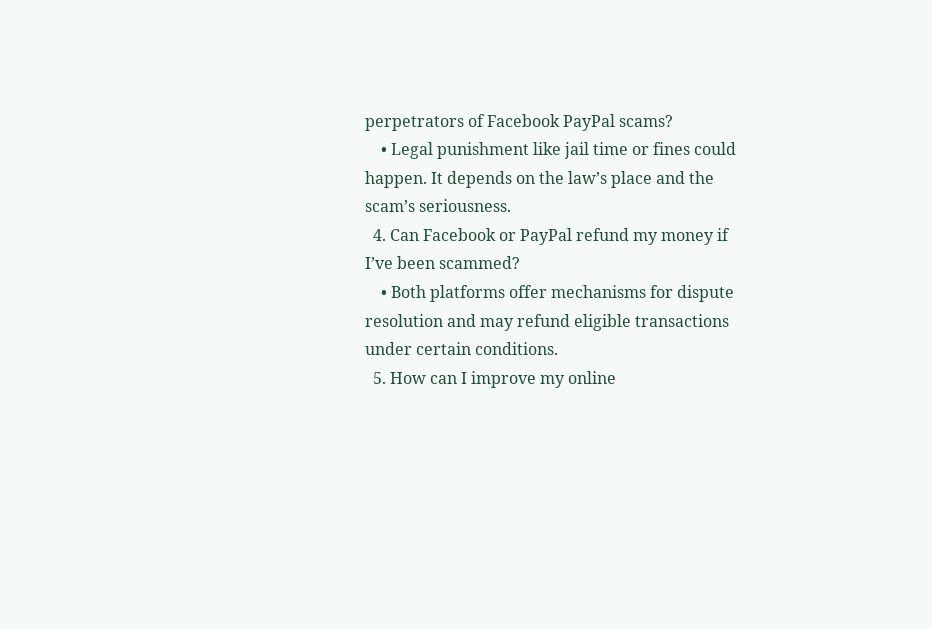perpetrators of Facebook PayPal scams?
    • Legal punishment like jail time or fines could happen. It depends on the law’s place and the scam’s seriousness.
  4. Can Facebook or PayPal refund my money if I’ve been scammed?
    • Both platforms offer mechanisms for dispute resolution and may refund eligible transactions under certain conditions.
  5. How can I improve my online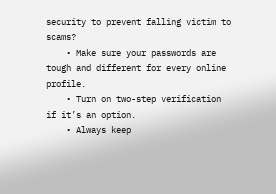security to prevent falling victim to scams?
    • Make sure your passwords are tough and different for every online profile.
    • Turn on two-step verification if it’s an option.
    • Always keep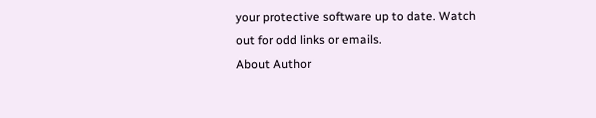your protective software up to date. Watch out for odd links or emails.
About Author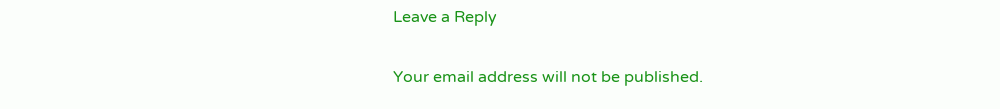Leave a Reply

Your email address will not be published.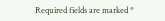Required fields are marked *